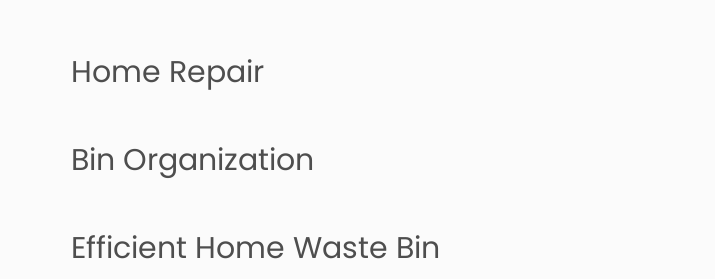Home Repair

Bin Organization

Efficient Home Waste Bin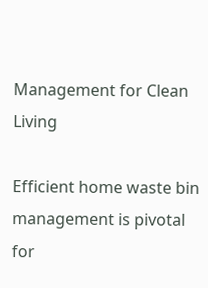Management for Clean Living

Efficient home waste bin management is pivotal for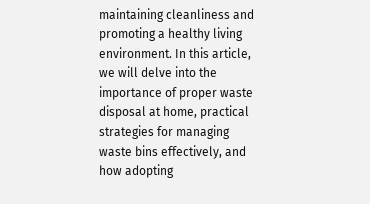maintaining cleanliness and promoting a healthy living environment. In this article, we will delve into the importance of proper waste disposal at home, practical strategies for managing waste bins effectively, and how adopting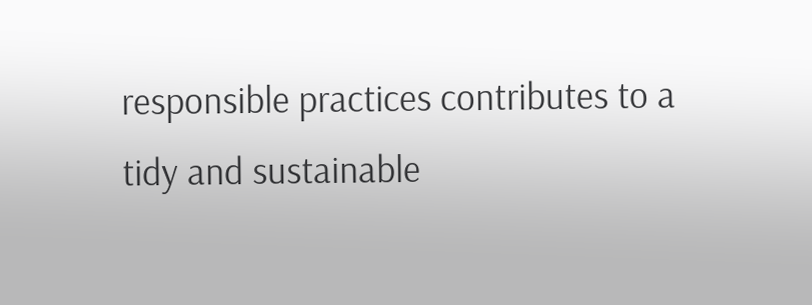responsible practices contributes to a tidy and sustainable